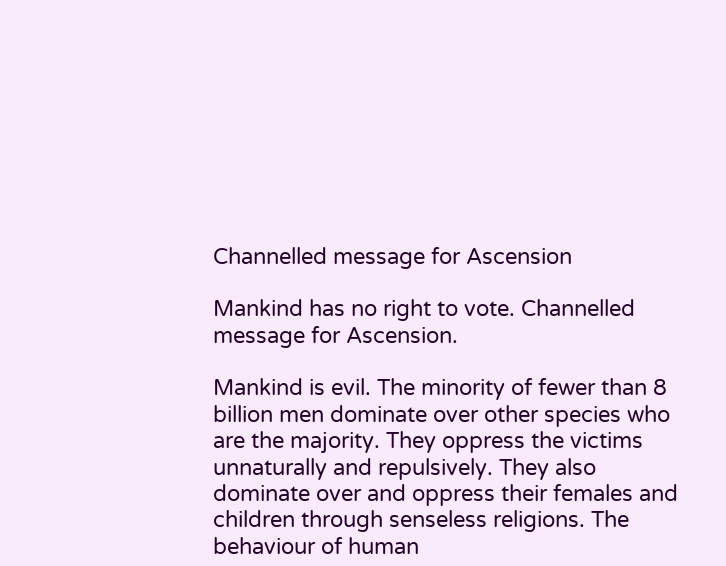Channelled message for Ascension

Mankind has no right to vote. Channelled message for Ascension.

Mankind is evil. The minority of fewer than 8 billion men dominate over other species who are the majority. They oppress the victims unnaturally and repulsively. They also dominate over and oppress their females and children through senseless religions. The behaviour of human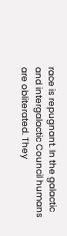race is repugnant. In the galactic and intergalactic Council humans are obliterated. They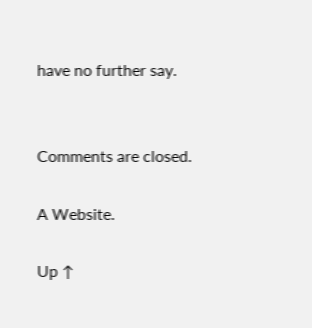have no further say.


Comments are closed.

A Website.

Up ↑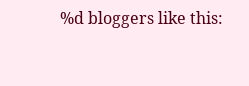%d bloggers like this: